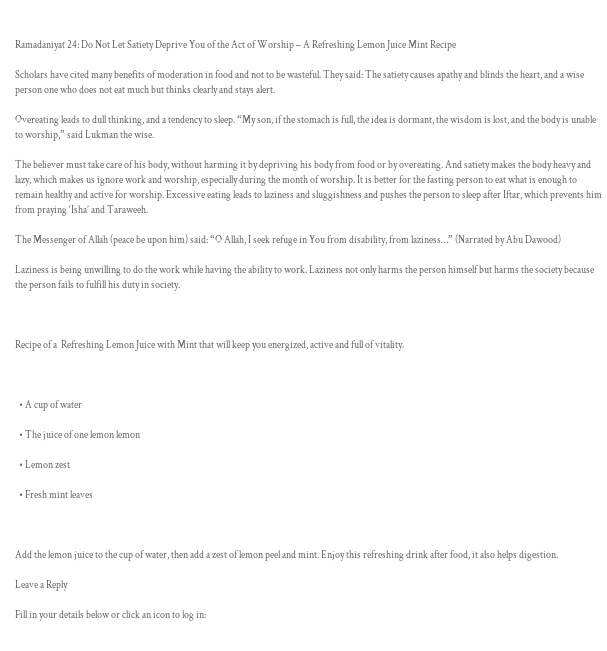Ramadaniyat 24: Do Not Let Satiety Deprive You of the Act of Worship – A Refreshing Lemon Juice Mint Recipe

Scholars have cited many benefits of moderation in food and not to be wasteful. They said: The satiety causes apathy and blinds the heart, and a wise person one who does not eat much but thinks clearly and stays alert.

Overeating leads to dull thinking, and a tendency to sleep. “My son, if the stomach is full, the idea is dormant, the wisdom is lost, and the body is unable to worship,” said Lukman the wise.

The believer must take care of his body, without harming it by depriving his body from food or by overeating. And satiety makes the body heavy and lazy, which makes us ignore work and worship, especially during the month of worship. It is better for the fasting person to eat what is enough to remain healthy and active for worship. Excessive eating leads to laziness and sluggishness and pushes the person to sleep after Iftar, which prevents him from praying ‘Isha’ and Taraweeh.

The Messenger of Allah (peace be upon him) said: “O Allah, I seek refuge in You from disability, from laziness…” (Narrated by Abu Dawood)

Laziness is being unwilling to do the work while having the ability to work. Laziness not only harms the person himself but harms the society because the person fails to fulfill his duty in society.



Recipe of a  Refreshing Lemon Juice with Mint that will keep you energized, active and full of vitality.



  • A cup of water

  • The juice of one lemon lemon

  • Lemon zest

  • Fresh mint leaves



Add the lemon juice to the cup of water, then add a zest of lemon peel and mint. Enjoy this refreshing drink after food, it also helps digestion.

Leave a Reply

Fill in your details below or click an icon to log in: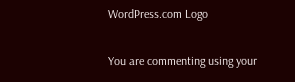WordPress.com Logo

You are commenting using your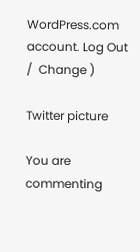WordPress.com account. Log Out /  Change )

Twitter picture

You are commenting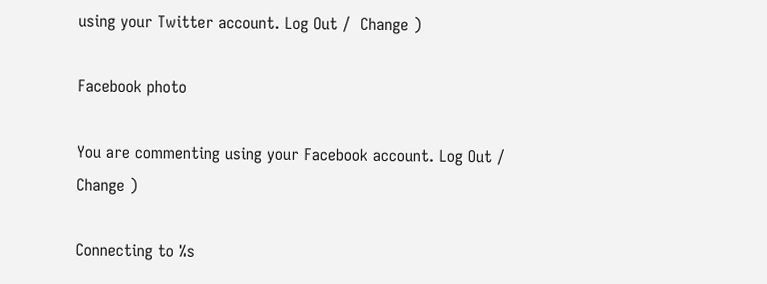using your Twitter account. Log Out /  Change )

Facebook photo

You are commenting using your Facebook account. Log Out /  Change )

Connecting to %s